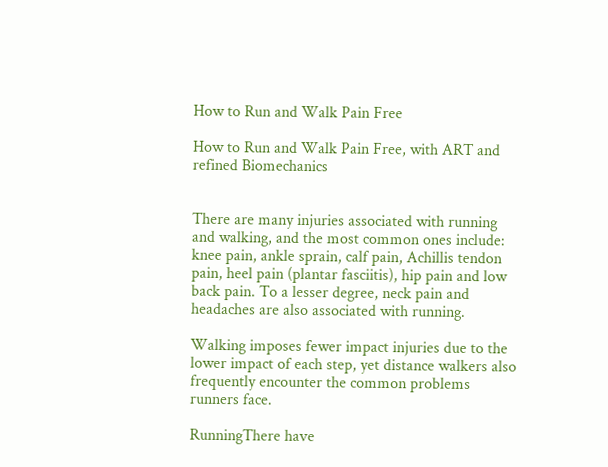How to Run and Walk Pain Free

How to Run and Walk Pain Free, with ART and refined Biomechanics


There are many injuries associated with running and walking, and the most common ones include: knee pain, ankle sprain, calf pain, Achillis tendon pain, heel pain (plantar fasciitis), hip pain and low back pain. To a lesser degree, neck pain and headaches are also associated with running.

Walking imposes fewer impact injuries due to the lower impact of each step, yet distance walkers also frequently encounter the common problems runners face.

RunningThere have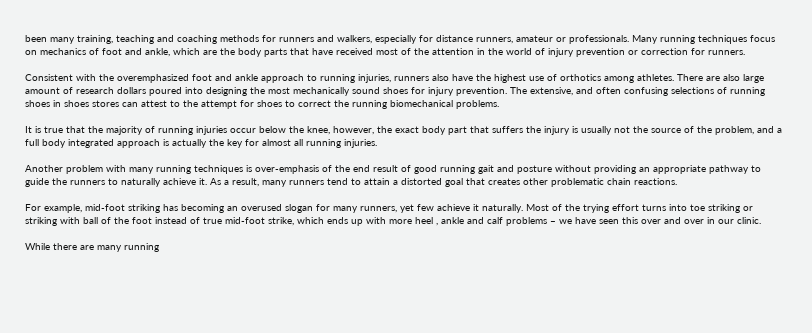been many training, teaching and coaching methods for runners and walkers, especially for distance runners, amateur or professionals. Many running techniques focus on mechanics of foot and ankle, which are the body parts that have received most of the attention in the world of injury prevention or correction for runners.

Consistent with the overemphasized foot and ankle approach to running injuries, runners also have the highest use of orthotics among athletes. There are also large amount of research dollars poured into designing the most mechanically sound shoes for injury prevention. The extensive, and often confusing selections of running shoes in shoes stores can attest to the attempt for shoes to correct the running biomechanical problems.

It is true that the majority of running injuries occur below the knee, however, the exact body part that suffers the injury is usually not the source of the problem, and a full body integrated approach is actually the key for almost all running injuries.

Another problem with many running techniques is over-emphasis of the end result of good running gait and posture without providing an appropriate pathway to guide the runners to naturally achieve it. As a result, many runners tend to attain a distorted goal that creates other problematic chain reactions.

For example, mid-foot striking has becoming an overused slogan for many runners, yet few achieve it naturally. Most of the trying effort turns into toe striking or striking with ball of the foot instead of true mid-foot strike, which ends up with more heel , ankle and calf problems – we have seen this over and over in our clinic.

While there are many running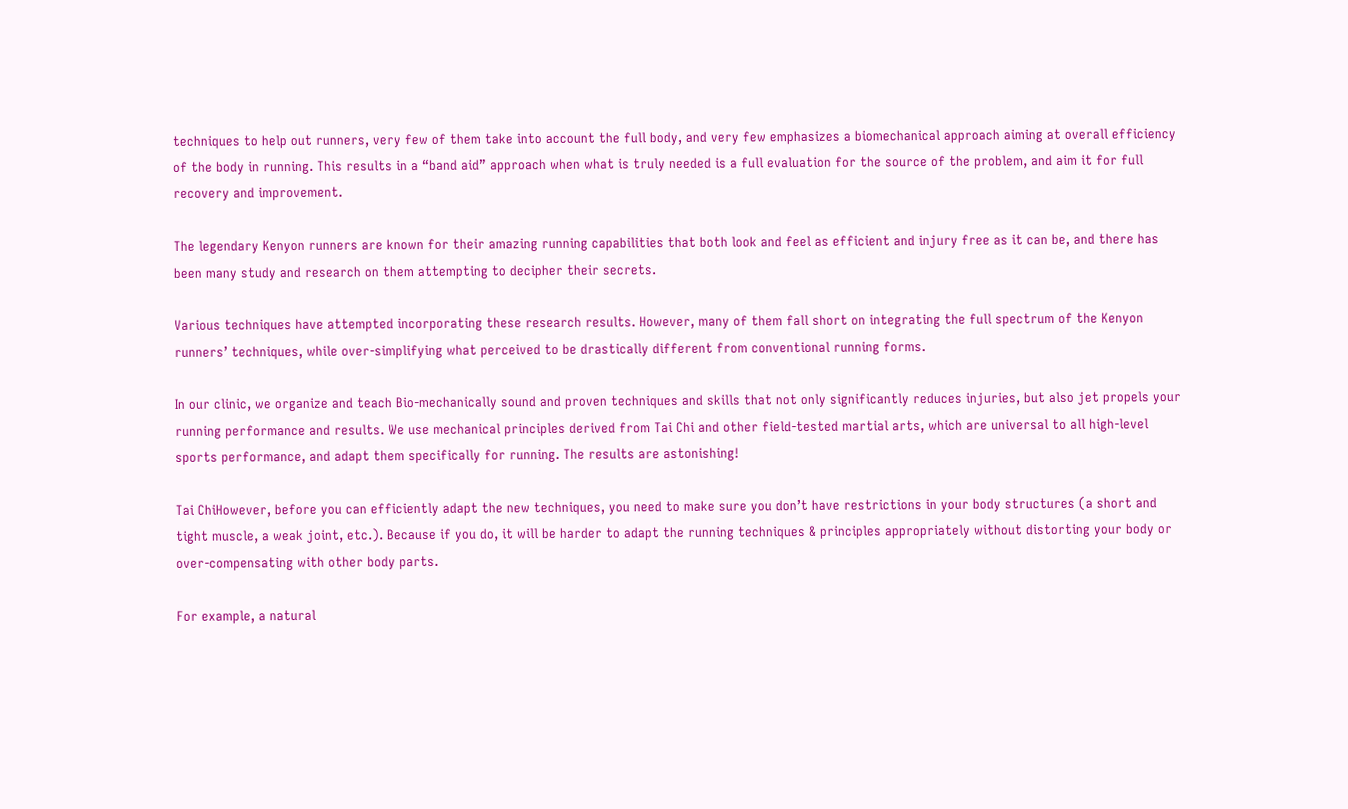techniques to help out runners, very few of them take into account the full body, and very few emphasizes a biomechanical approach aiming at overall efficiency of the body in running. This results in a “band aid” approach when what is truly needed is a full evaluation for the source of the problem, and aim it for full recovery and improvement.

The legendary Kenyon runners are known for their amazing running capabilities that both look and feel as efficient and injury free as it can be, and there has been many study and research on them attempting to decipher their secrets.

Various techniques have attempted incorporating these research results. However, many of them fall short on integrating the full spectrum of the Kenyon runners’ techniques, while over-simplifying what perceived to be drastically different from conventional running forms.

In our clinic, we organize and teach Bio-mechanically sound and proven techniques and skills that not only significantly reduces injuries, but also jet propels your running performance and results. We use mechanical principles derived from Tai Chi and other field-tested martial arts, which are universal to all high-level sports performance, and adapt them specifically for running. The results are astonishing!

Tai ChiHowever, before you can efficiently adapt the new techniques, you need to make sure you don’t have restrictions in your body structures (a short and tight muscle, a weak joint, etc.). Because if you do, it will be harder to adapt the running techniques & principles appropriately without distorting your body or over-compensating with other body parts.

For example, a natural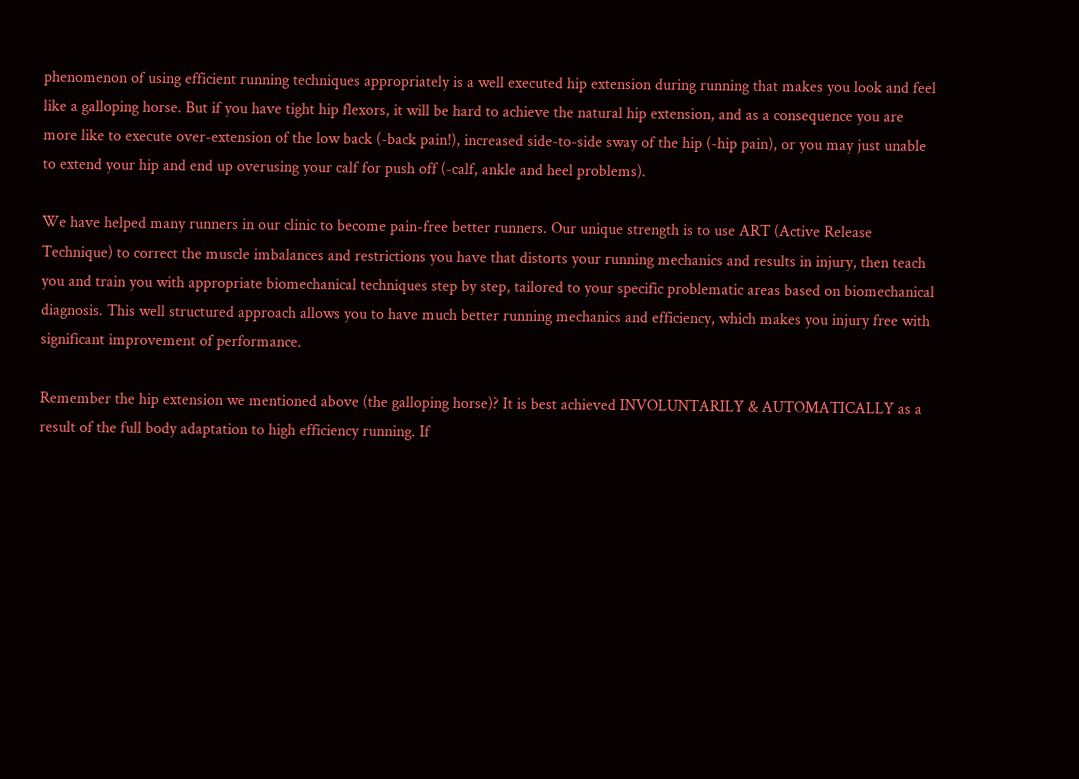phenomenon of using efficient running techniques appropriately is a well executed hip extension during running that makes you look and feel like a galloping horse. But if you have tight hip flexors, it will be hard to achieve the natural hip extension, and as a consequence you are more like to execute over-extension of the low back (-back pain!), increased side-to-side sway of the hip (-hip pain), or you may just unable to extend your hip and end up overusing your calf for push off (-calf, ankle and heel problems).

We have helped many runners in our clinic to become pain-free better runners. Our unique strength is to use ART (Active Release Technique) to correct the muscle imbalances and restrictions you have that distorts your running mechanics and results in injury, then teach you and train you with appropriate biomechanical techniques step by step, tailored to your specific problematic areas based on biomechanical diagnosis. This well structured approach allows you to have much better running mechanics and efficiency, which makes you injury free with significant improvement of performance.

Remember the hip extension we mentioned above (the galloping horse)? It is best achieved INVOLUNTARILY & AUTOMATICALLY as a result of the full body adaptation to high efficiency running. If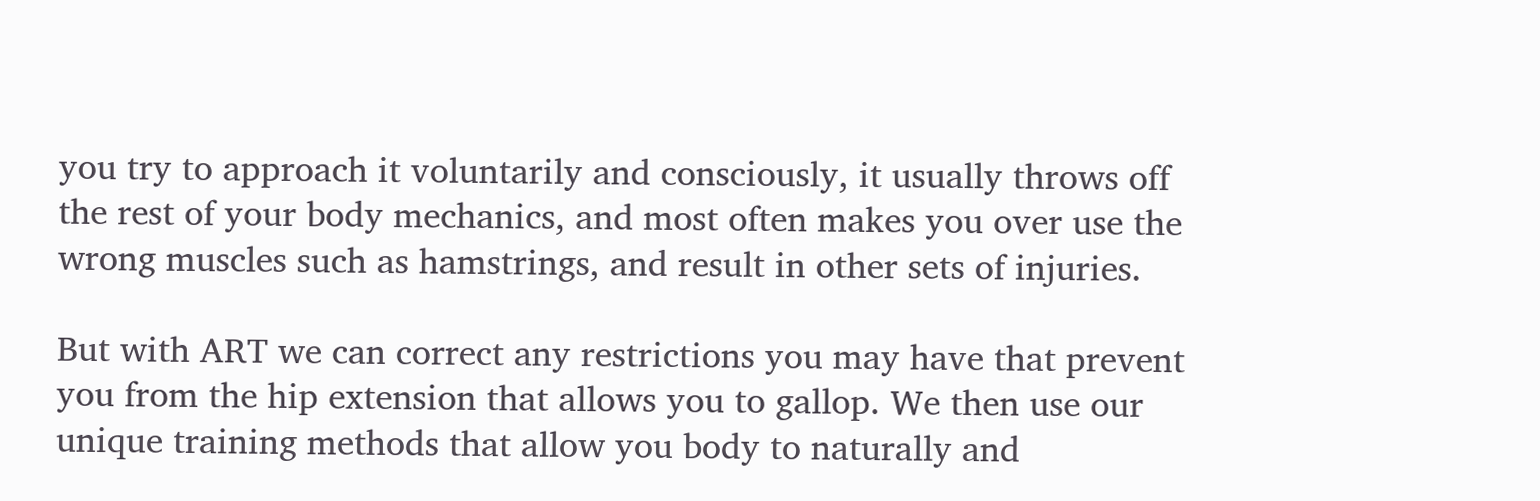you try to approach it voluntarily and consciously, it usually throws off the rest of your body mechanics, and most often makes you over use the wrong muscles such as hamstrings, and result in other sets of injuries.

But with ART we can correct any restrictions you may have that prevent you from the hip extension that allows you to gallop. We then use our unique training methods that allow you body to naturally and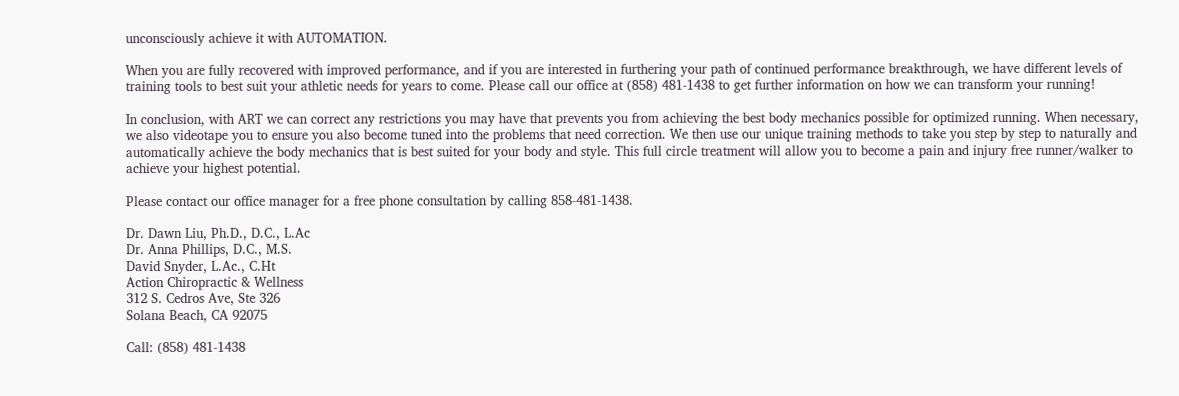unconsciously achieve it with AUTOMATION.

When you are fully recovered with improved performance, and if you are interested in furthering your path of continued performance breakthrough, we have different levels of training tools to best suit your athletic needs for years to come. Please call our office at (858) 481-1438 to get further information on how we can transform your running!

In conclusion, with ART we can correct any restrictions you may have that prevents you from achieving the best body mechanics possible for optimized running. When necessary, we also videotape you to ensure you also become tuned into the problems that need correction. We then use our unique training methods to take you step by step to naturally and automatically achieve the body mechanics that is best suited for your body and style. This full circle treatment will allow you to become a pain and injury free runner/walker to achieve your highest potential.

Please contact our office manager for a free phone consultation by calling 858-481-1438.

Dr. Dawn Liu, Ph.D., D.C., L.Ac
Dr. Anna Phillips, D.C., M.S.
David Snyder, L.Ac., C.Ht
Action Chiropractic & Wellness
312 S. Cedros Ave, Ste 326
Solana Beach, CA 92075

Call: (858) 481-1438